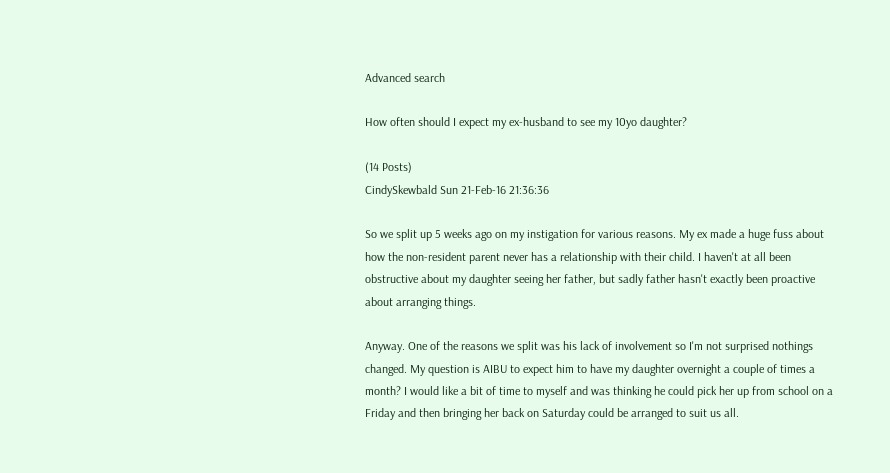Advanced search

How often should I expect my ex-husband to see my 10yo daughter?

(14 Posts)
CindySkewbald Sun 21-Feb-16 21:36:36

So we split up 5 weeks ago on my instigation for various reasons. My ex made a huge fuss about how the non-resident parent never has a relationship with their child. I haven't at all been obstructive about my daughter seeing her father, but sadly father hasn't exactly been proactive about arranging things.

Anyway. One of the reasons we split was his lack of involvement so I'm not surprised nothings changed. My question is AIBU to expect him to have my daughter overnight a couple of times a month? I would like a bit of time to myself and was thinking he could pick her up from school on a Friday and then bringing her back on Saturday could be arranged to suit us all.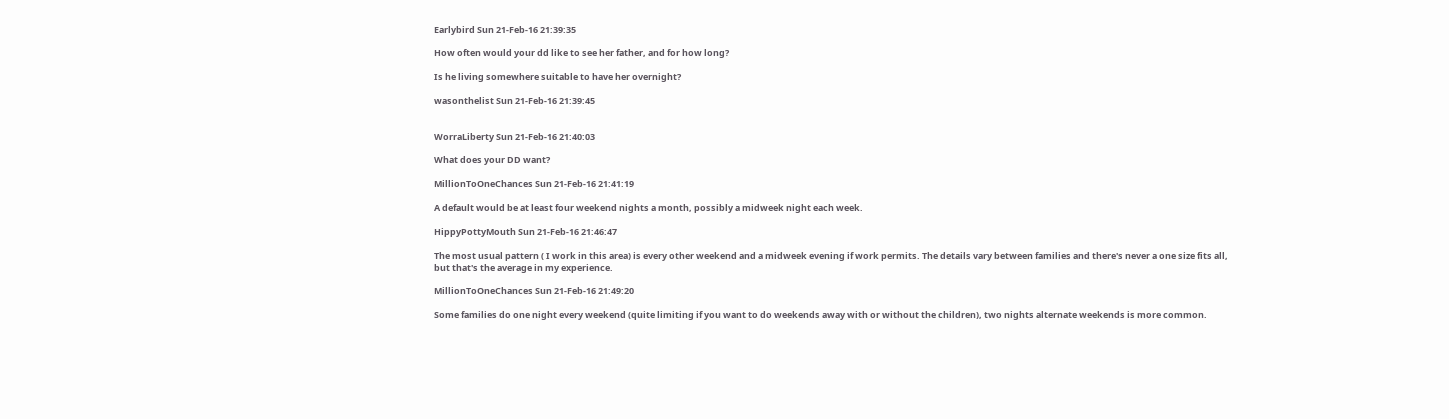Earlybird Sun 21-Feb-16 21:39:35

How often would your dd like to see her father, and for how long?

Is he living somewhere suitable to have her overnight?

wasonthelist Sun 21-Feb-16 21:39:45


WorraLiberty Sun 21-Feb-16 21:40:03

What does your DD want?

MillionToOneChances Sun 21-Feb-16 21:41:19

A default would be at least four weekend nights a month, possibly a midweek night each week.

HippyPottyMouth Sun 21-Feb-16 21:46:47

The most usual pattern ( I work in this area) is every other weekend and a midweek evening if work permits. The details vary between families and there's never a one size fits all, but that's the average in my experience.

MillionToOneChances Sun 21-Feb-16 21:49:20

Some families do one night every weekend (quite limiting if you want to do weekends away with or without the children), two nights alternate weekends is more common.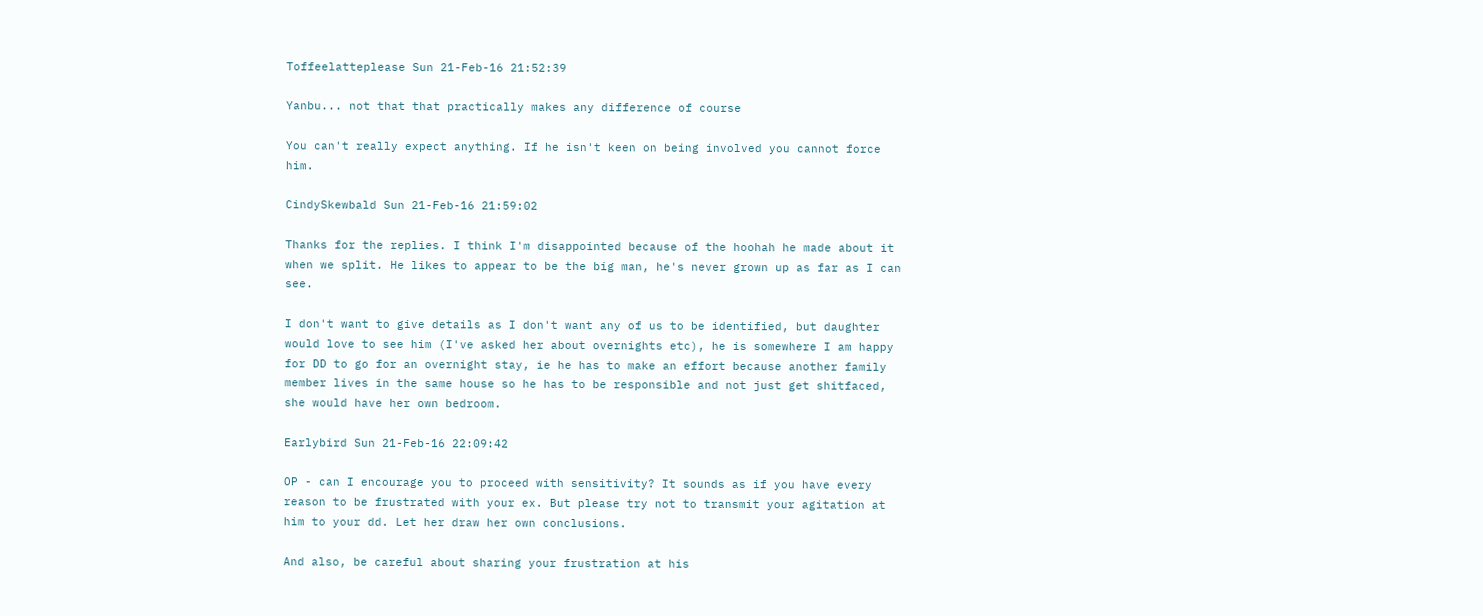Toffeelatteplease Sun 21-Feb-16 21:52:39

Yanbu... not that that practically makes any difference of course

You can't really expect anything. If he isn't keen on being involved you cannot force him.

CindySkewbald Sun 21-Feb-16 21:59:02

Thanks for the replies. I think I'm disappointed because of the hoohah he made about it when we split. He likes to appear to be the big man, he's never grown up as far as I can see.

I don't want to give details as I don't want any of us to be identified, but daughter would love to see him (I've asked her about overnights etc), he is somewhere I am happy for DD to go for an overnight stay, ie he has to make an effort because another family member lives in the same house so he has to be responsible and not just get shitfaced, she would have her own bedroom.

Earlybird Sun 21-Feb-16 22:09:42

OP - can I encourage you to proceed with sensitivity? It sounds as if you have every reason to be frustrated with your ex. But please try not to transmit your agitation at him to your dd. Let her draw her own conclusions.

And also, be careful about sharing your frustration at his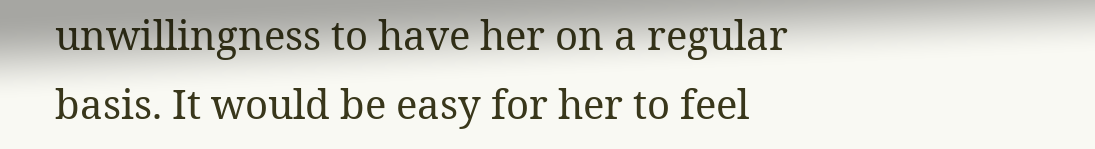unwillingness to have her on a regular basis. It would be easy for her to feel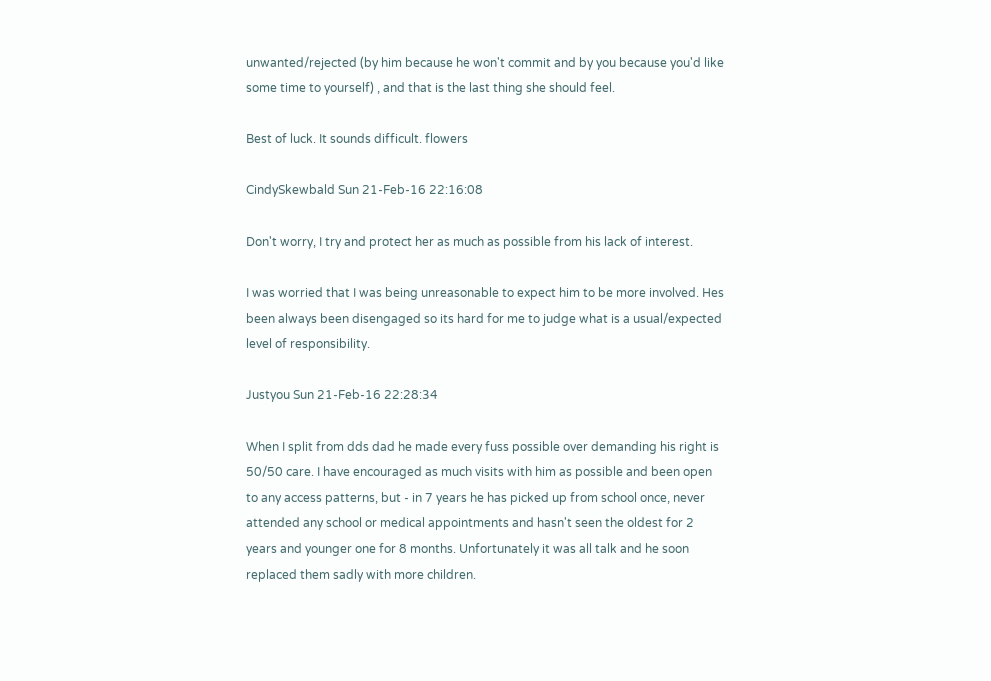unwanted/rejected (by him because he won't commit and by you because you'd like some time to yourself) , and that is the last thing she should feel.

Best of luck. It sounds difficult. flowers

CindySkewbald Sun 21-Feb-16 22:16:08

Don't worry, I try and protect her as much as possible from his lack of interest.

I was worried that I was being unreasonable to expect him to be more involved. Hes been always been disengaged so its hard for me to judge what is a usual/expected level of responsibility.

Justyou Sun 21-Feb-16 22:28:34

When I split from dds dad he made every fuss possible over demanding his right is 50/50 care. I have encouraged as much visits with him as possible and been open to any access patterns, but - in 7 years he has picked up from school once, never attended any school or medical appointments and hasn't seen the oldest for 2 years and younger one for 8 months. Unfortunately it was all talk and he soon replaced them sadly with more children.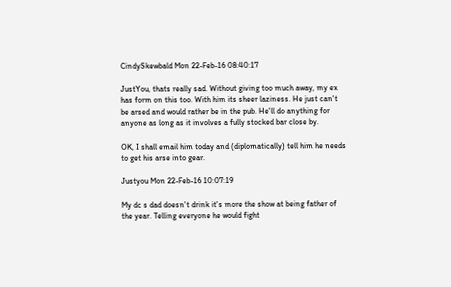CindySkewbald Mon 22-Feb-16 08:40:17

JustYou, thats really sad. Without giving too much away, my ex has form on this too. With him its sheer laziness. He just can't be arsed and would rather be in the pub. He'll do anything for anyone as long as it involves a fully stocked bar close by.

OK, I shall email him today and (diplomatically) tell him he needs to get his arse into gear.

Justyou Mon 22-Feb-16 10:07:19

My dc s dad doesn't drink it's more the show at being father of the year. Telling everyone he would fight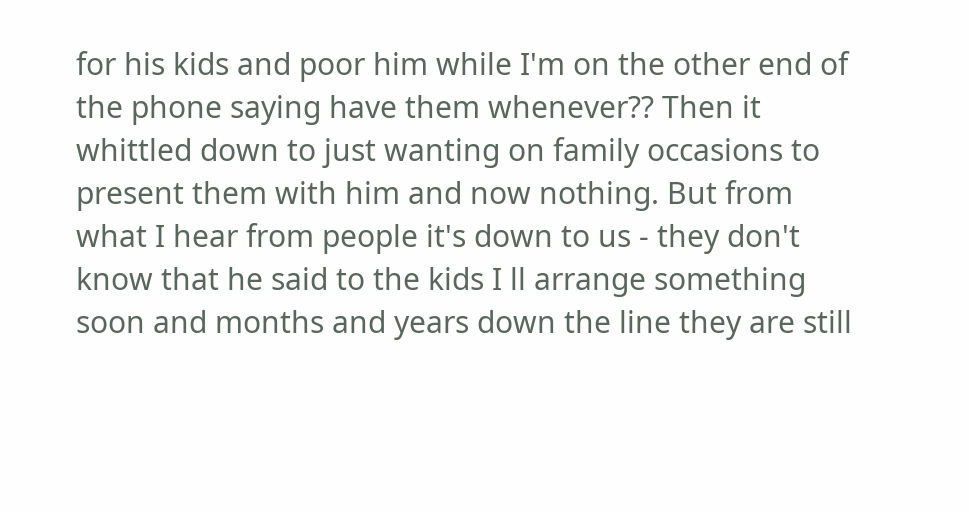for his kids and poor him while I'm on the other end of the phone saying have them whenever?? Then it whittled down to just wanting on family occasions to present them with him and now nothing. But from what I hear from people it's down to us - they don't know that he said to the kids I ll arrange something soon and months and years down the line they are still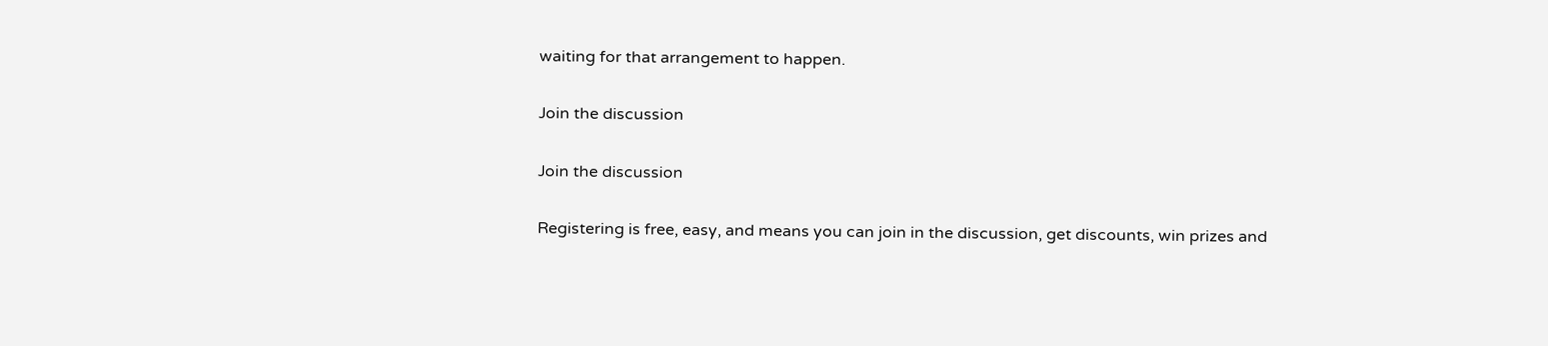waiting for that arrangement to happen.

Join the discussion

Join the discussion

Registering is free, easy, and means you can join in the discussion, get discounts, win prizes and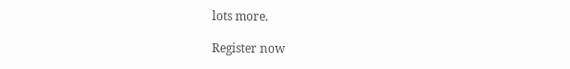lots more.

Register now